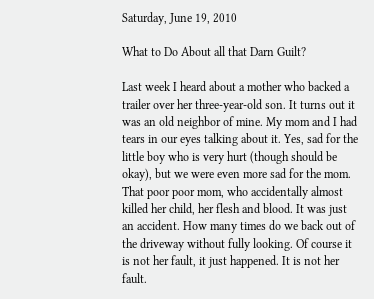Saturday, June 19, 2010

What to Do About all that Darn Guilt?

Last week I heard about a mother who backed a trailer over her three-year-old son. It turns out it was an old neighbor of mine. My mom and I had tears in our eyes talking about it. Yes, sad for the little boy who is very hurt (though should be okay), but we were even more sad for the mom. That poor poor mom, who accidentally almost killed her child, her flesh and blood. It was just an accident. How many times do we back out of the driveway without fully looking. Of course it is not her fault, it just happened. It is not her fault.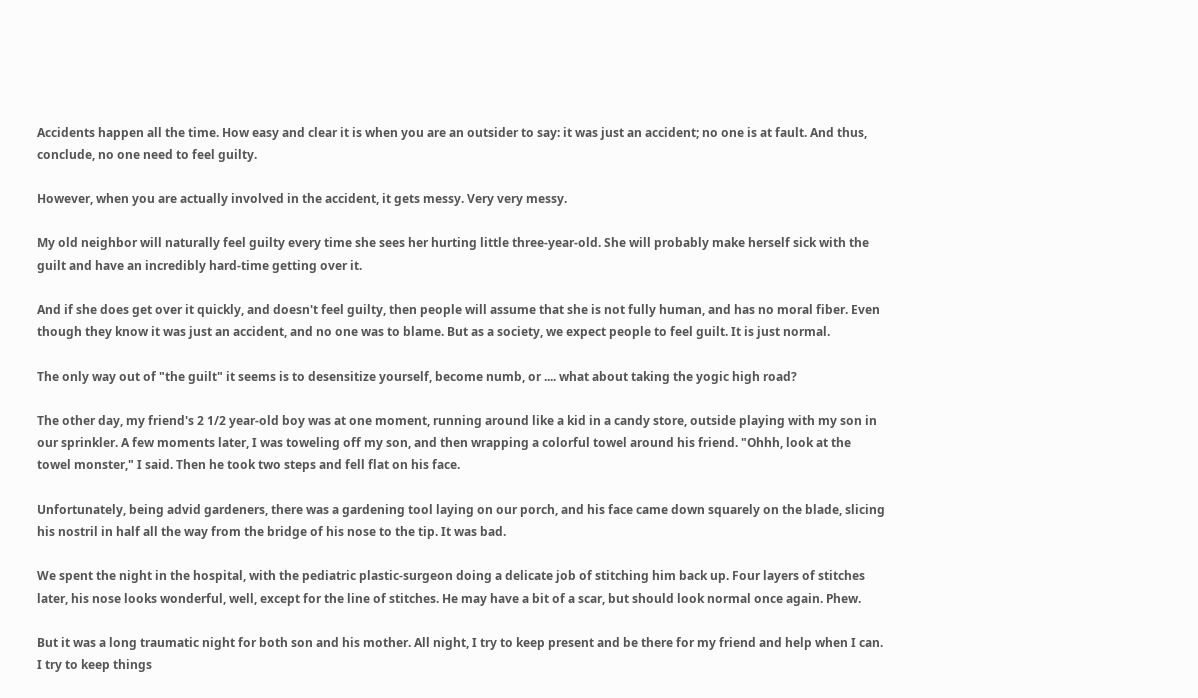Accidents happen all the time. How easy and clear it is when you are an outsider to say: it was just an accident; no one is at fault. And thus, conclude, no one need to feel guilty.

However, when you are actually involved in the accident, it gets messy. Very very messy.

My old neighbor will naturally feel guilty every time she sees her hurting little three-year-old. She will probably make herself sick with the guilt and have an incredibly hard-time getting over it.

And if she does get over it quickly, and doesn't feel guilty, then people will assume that she is not fully human, and has no moral fiber. Even though they know it was just an accident, and no one was to blame. But as a society, we expect people to feel guilt. It is just normal.

The only way out of "the guilt" it seems is to desensitize yourself, become numb, or .... what about taking the yogic high road?

The other day, my friend's 2 1/2 year-old boy was at one moment, running around like a kid in a candy store, outside playing with my son in our sprinkler. A few moments later, I was toweling off my son, and then wrapping a colorful towel around his friend. "Ohhh, look at the towel monster," I said. Then he took two steps and fell flat on his face.

Unfortunately, being advid gardeners, there was a gardening tool laying on our porch, and his face came down squarely on the blade, slicing his nostril in half all the way from the bridge of his nose to the tip. It was bad.

We spent the night in the hospital, with the pediatric plastic-surgeon doing a delicate job of stitching him back up. Four layers of stitches later, his nose looks wonderful, well, except for the line of stitches. He may have a bit of a scar, but should look normal once again. Phew.

But it was a long traumatic night for both son and his mother. All night, I try to keep present and be there for my friend and help when I can. I try to keep things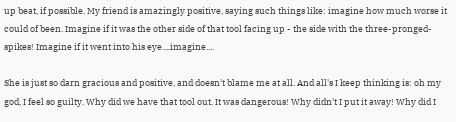up beat, if possible. My friend is amazingly positive, saying such things like: imagine how much worse it could of been. Imagine if it was the other side of that tool facing up - the side with the three-pronged-spikes! Imagine if it went into his eye....imagine....

She is just so darn gracious and positive, and doesn't blame me at all. And all's I keep thinking is: oh my god, I feel so guilty. Why did we have that tool out. It was dangerous! Why didn't I put it away! Why did I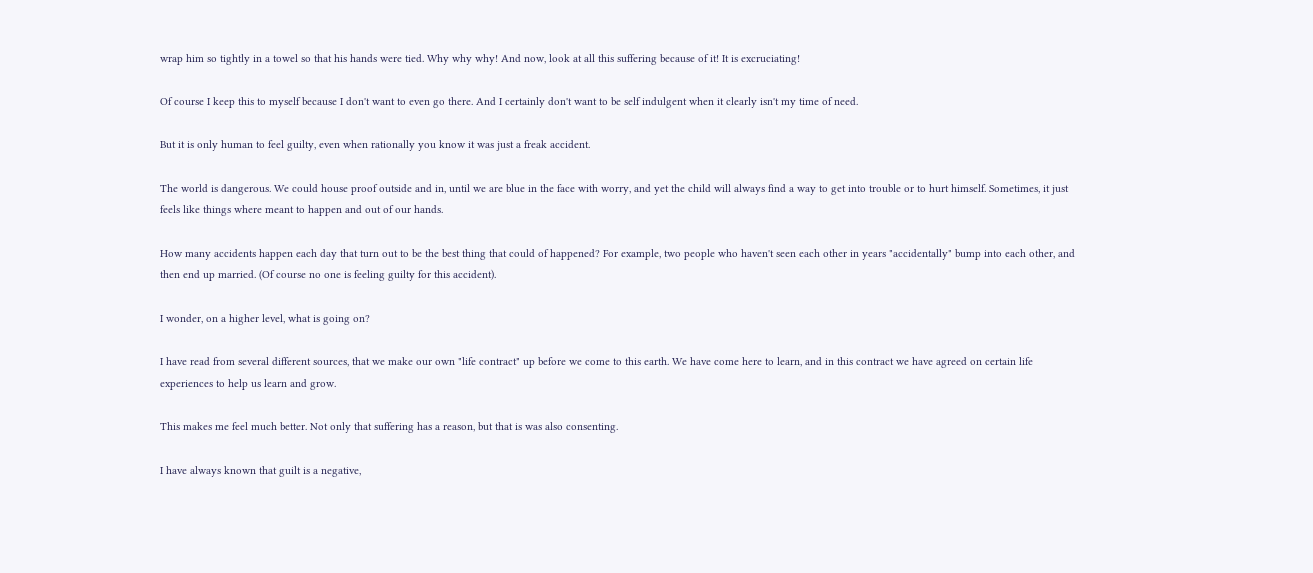wrap him so tightly in a towel so that his hands were tied. Why why why! And now, look at all this suffering because of it! It is excruciating!

Of course I keep this to myself because I don't want to even go there. And I certainly don't want to be self indulgent when it clearly isn't my time of need.

But it is only human to feel guilty, even when rationally you know it was just a freak accident.

The world is dangerous. We could house proof outside and in, until we are blue in the face with worry, and yet the child will always find a way to get into trouble or to hurt himself. Sometimes, it just feels like things where meant to happen and out of our hands.

How many accidents happen each day that turn out to be the best thing that could of happened? For example, two people who haven't seen each other in years "accidentally" bump into each other, and then end up married. (Of course no one is feeling guilty for this accident).

I wonder, on a higher level, what is going on?

I have read from several different sources, that we make our own "life contract" up before we come to this earth. We have come here to learn, and in this contract we have agreed on certain life experiences to help us learn and grow.

This makes me feel much better. Not only that suffering has a reason, but that is was also consenting.

I have always known that guilt is a negative,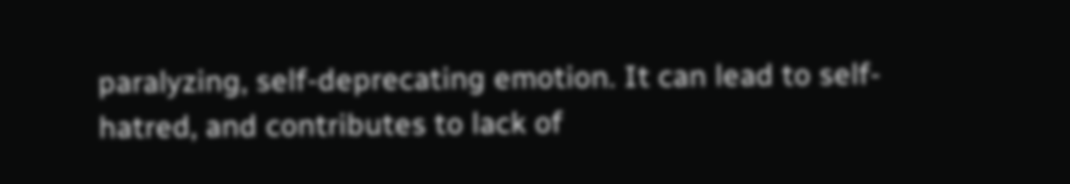paralyzing, self-deprecating emotion. It can lead to self-hatred, and contributes to lack of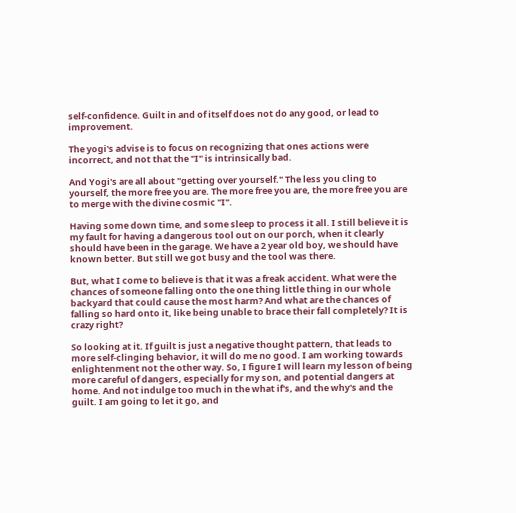self-confidence. Guilt in and of itself does not do any good, or lead to improvement.

The yogi's advise is to focus on recognizing that ones actions were incorrect, and not that the "I" is intrinsically bad.

And Yogi's are all about "getting over yourself." The less you cling to yourself, the more free you are. The more free you are, the more free you are to merge with the divine cosmic "I".

Having some down time, and some sleep to process it all. I still believe it is my fault for having a dangerous tool out on our porch, when it clearly should have been in the garage. We have a 2 year old boy, we should have known better. But still we got busy and the tool was there.

But, what I come to believe is that it was a freak accident. What were the chances of someone falling onto the one thing little thing in our whole backyard that could cause the most harm? And what are the chances of falling so hard onto it, like being unable to brace their fall completely? It is crazy right?

So looking at it. If guilt is just a negative thought pattern, that leads to more self-clinging behavior, it will do me no good. I am working towards enlightenment not the other way. So, I figure I will learn my lesson of being more careful of dangers, especially for my son, and potential dangers at home. And not indulge too much in the what if's, and the why's and the guilt. I am going to let it go, and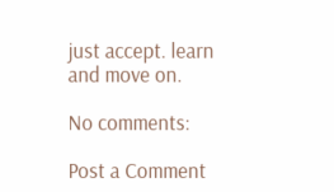just accept. learn and move on.

No comments:

Post a Comment